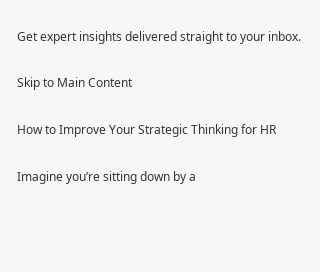Get expert insights delivered straight to your inbox.

Skip to Main Content

How to Improve Your Strategic Thinking for HR

Imagine you’re sitting down by a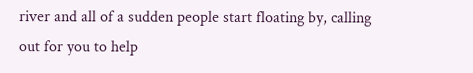river and all of a sudden people start floating by, calling out for you to help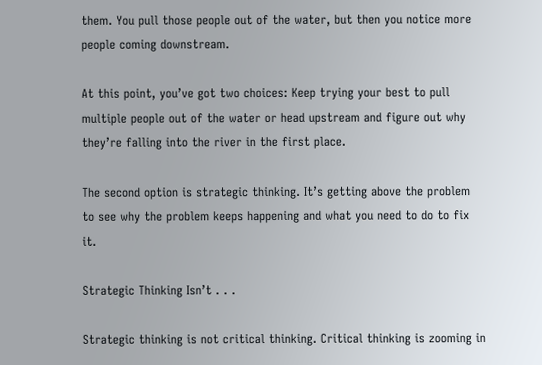them. You pull those people out of the water, but then you notice more people coming downstream.

At this point, you’ve got two choices: Keep trying your best to pull multiple people out of the water or head upstream and figure out why they’re falling into the river in the first place.

The second option is strategic thinking. It’s getting above the problem to see why the problem keeps happening and what you need to do to fix it.

Strategic Thinking Isn’t . . .

Strategic thinking is not critical thinking. Critical thinking is zooming in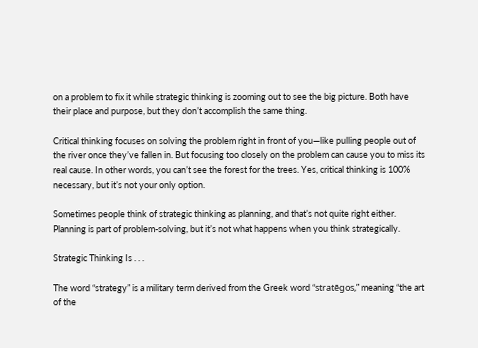on a problem to fix it while strategic thinking is zooming out to see the big picture. Both have their place and purpose, but they don’t accomplish the same thing.

Critical thinking focuses on solving the problem right in front of you—like pulling people out of the river once they’ve fallen in. But focusing too closely on the problem can cause you to miss its real cause. In other words, you can’t see the forest for the trees. Yes, critical thinking is 100% necessary, but it’s not your only option.

Sometimes people think of strategic thinking as planning, and that’s not quite right either. Planning is part of problem-solving, but it’s not what happens when you think strategically.

Strategic Thinking Is . . .

The word “strategy” is a military term derived from the Greek word “stratēgos,” meaning “the art of the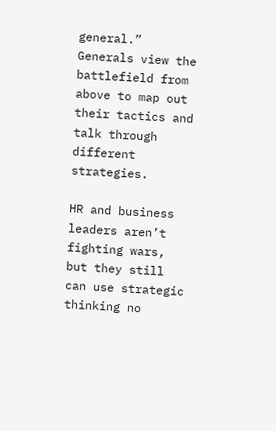general.” Generals view the battlefield from above to map out their tactics and talk through different strategies.

HR and business leaders aren’t fighting wars, but they still can use strategic thinking no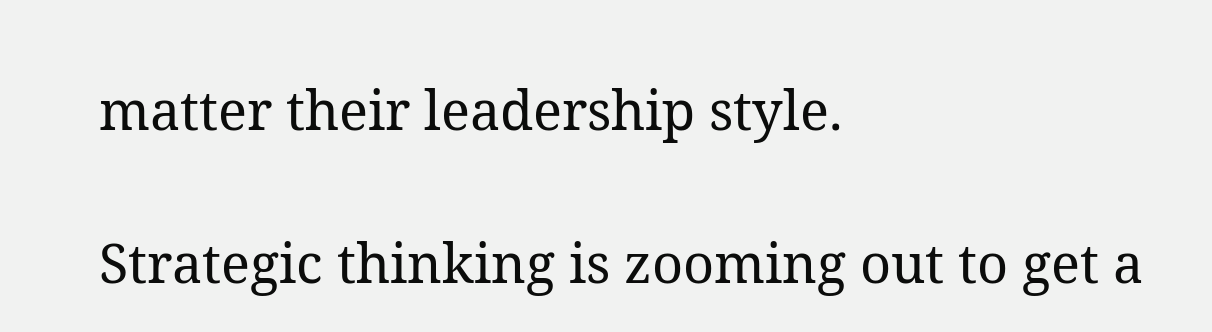matter their leadership style.

Strategic thinking is zooming out to get a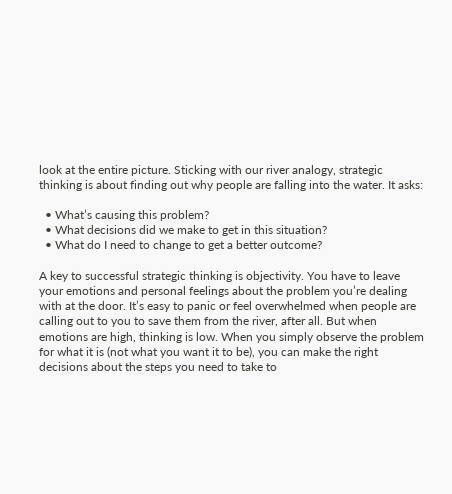look at the entire picture. Sticking with our river analogy, strategic thinking is about finding out why people are falling into the water. It asks:

  • What’s causing this problem?
  • What decisions did we make to get in this situation?
  • What do I need to change to get a better outcome?

A key to successful strategic thinking is objectivity. You have to leave your emotions and personal feelings about the problem you’re dealing with at the door. It’s easy to panic or feel overwhelmed when people are calling out to you to save them from the river, after all. But when emotions are high, thinking is low. When you simply observe the problem for what it is (not what you want it to be), you can make the right decisions about the steps you need to take to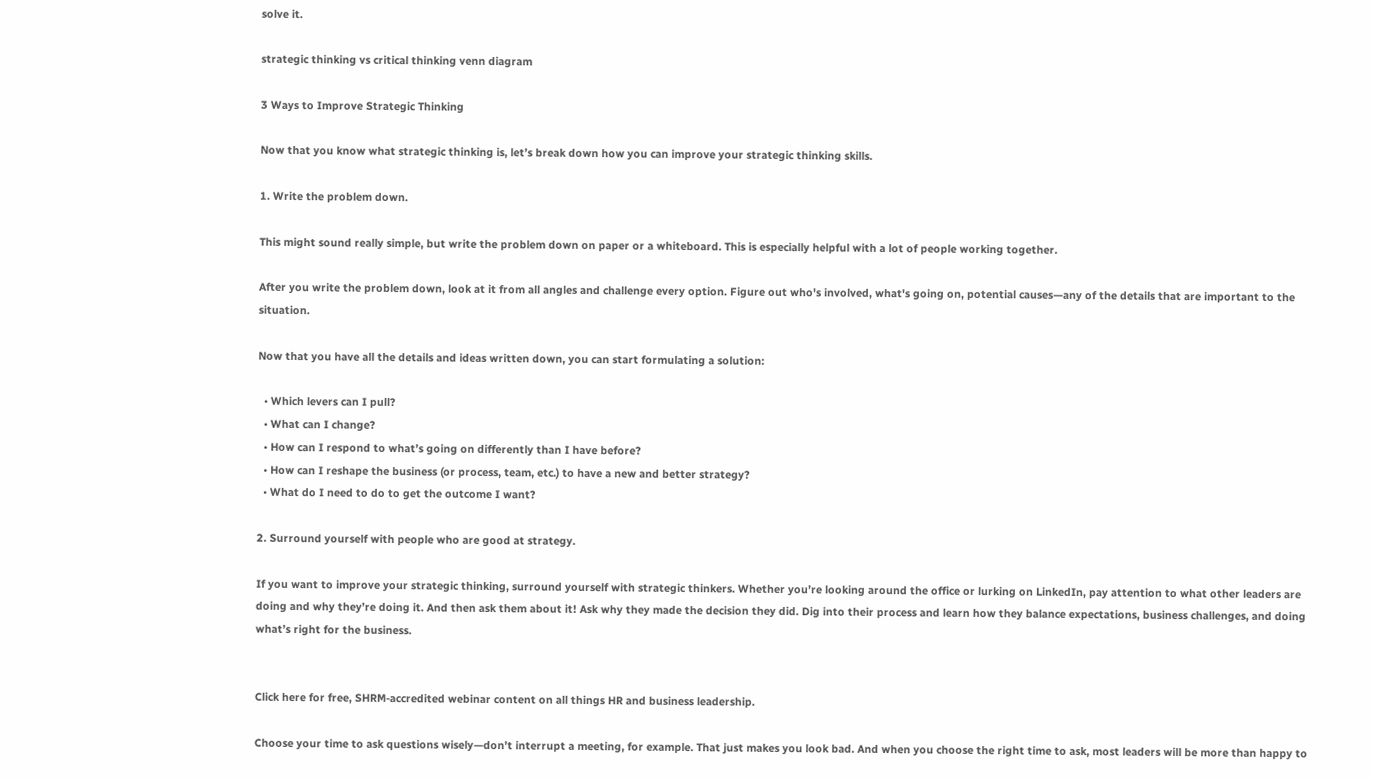solve it.

strategic thinking vs critical thinking venn diagram

3 Ways to Improve Strategic Thinking

Now that you know what strategic thinking is, let’s break down how you can improve your strategic thinking skills.

1. Write the problem down.

This might sound really simple, but write the problem down on paper or a whiteboard. This is especially helpful with a lot of people working together.

After you write the problem down, look at it from all angles and challenge every option. Figure out who's involved, what's going on, potential causes—any of the details that are important to the situation.

Now that you have all the details and ideas written down, you can start formulating a solution:

  • Which levers can I pull?
  • What can I change?
  • How can I respond to what’s going on differently than I have before?
  • How can I reshape the business (or process, team, etc.) to have a new and better strategy?
  • What do I need to do to get the outcome I want?

2. Surround yourself with people who are good at strategy.

If you want to improve your strategic thinking, surround yourself with strategic thinkers. Whether you’re looking around the office or lurking on LinkedIn, pay attention to what other leaders are doing and why they’re doing it. And then ask them about it! Ask why they made the decision they did. Dig into their process and learn how they balance expectations, business challenges, and doing what’s right for the business.


Click here for free, SHRM-accredited webinar content on all things HR and business leadership.

Choose your time to ask questions wisely—don’t interrupt a meeting, for example. That just makes you look bad. And when you choose the right time to ask, most leaders will be more than happy to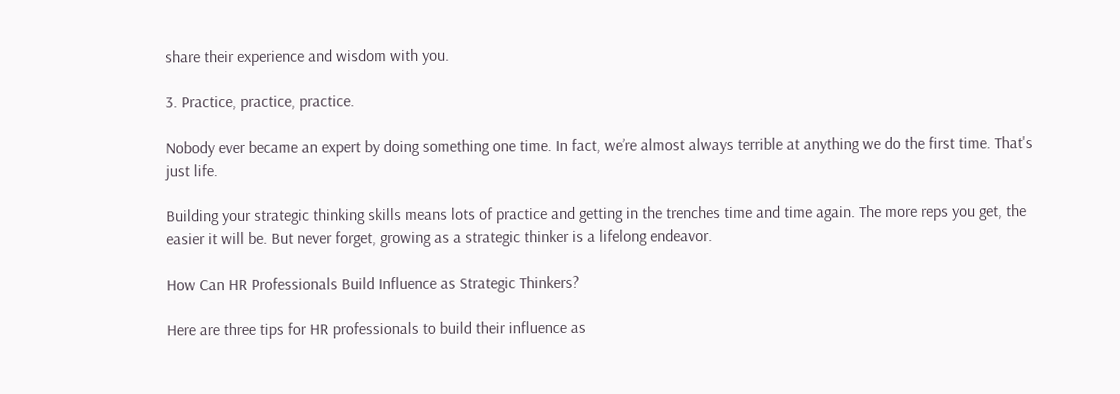share their experience and wisdom with you.

3. Practice, practice, practice.

Nobody ever became an expert by doing something one time. In fact, we’re almost always terrible at anything we do the first time. That's just life.

Building your strategic thinking skills means lots of practice and getting in the trenches time and time again. The more reps you get, the easier it will be. But never forget, growing as a strategic thinker is a lifelong endeavor.

How Can HR Professionals Build Influence as Strategic Thinkers?

Here are three tips for HR professionals to build their influence as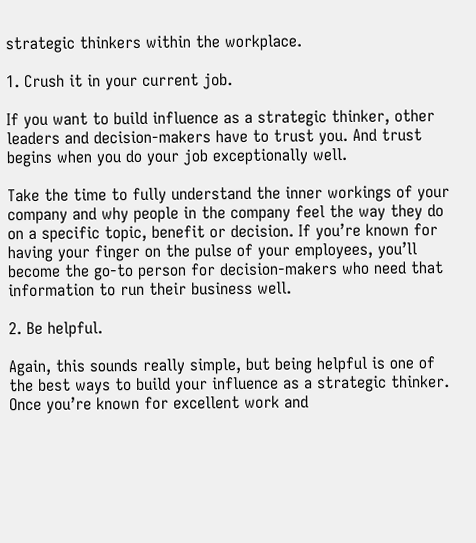strategic thinkers within the workplace.

1. Crush it in your current job.

If you want to build influence as a strategic thinker, other leaders and decision-makers have to trust you. And trust begins when you do your job exceptionally well.

Take the time to fully understand the inner workings of your company and why people in the company feel the way they do on a specific topic, benefit or decision. If you’re known for having your finger on the pulse of your employees, you’ll become the go-to person for decision-makers who need that information to run their business well.

2. Be helpful.

Again, this sounds really simple, but being helpful is one of the best ways to build your influence as a strategic thinker. Once you’re known for excellent work and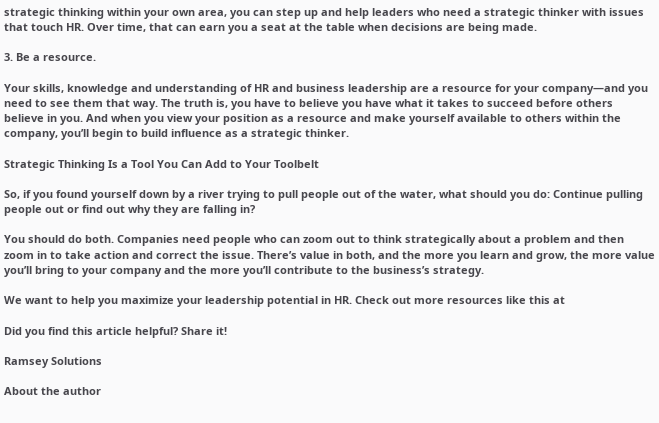strategic thinking within your own area, you can step up and help leaders who need a strategic thinker with issues that touch HR. Over time, that can earn you a seat at the table when decisions are being made.

3. Be a resource.

Your skills, knowledge and understanding of HR and business leadership are a resource for your company—and you need to see them that way. The truth is, you have to believe you have what it takes to succeed before others believe in you. And when you view your position as a resource and make yourself available to others within the company, you’ll begin to build influence as a strategic thinker.

Strategic Thinking Is a Tool You Can Add to Your Toolbelt

So, if you found yourself down by a river trying to pull people out of the water, what should you do: Continue pulling people out or find out why they are falling in?

You should do both. Companies need people who can zoom out to think strategically about a problem and then zoom in to take action and correct the issue. There’s value in both, and the more you learn and grow, the more value you’ll bring to your company and the more you’ll contribute to the business’s strategy.

We want to help you maximize your leadership potential in HR. Check out more resources like this at

Did you find this article helpful? Share it!

Ramsey Solutions

About the author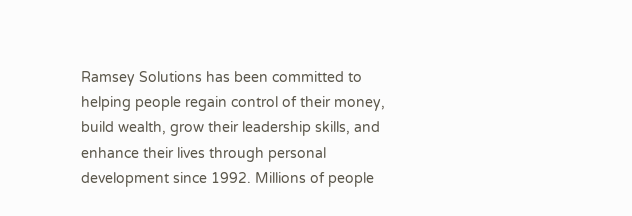Ramsey Solutions has been committed to helping people regain control of their money, build wealth, grow their leadership skills, and enhance their lives through personal development since 1992. Millions of people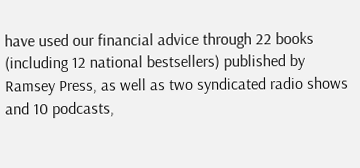have used our financial advice through 22 books (including 12 national bestsellers) published by Ramsey Press, as well as two syndicated radio shows and 10 podcasts,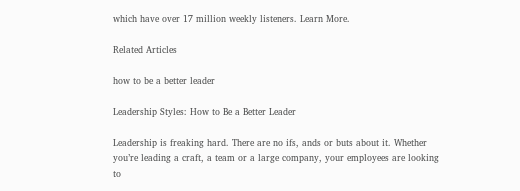which have over 17 million weekly listeners. Learn More.

Related Articles

how to be a better leader

Leadership Styles: How to Be a Better Leader

Leadership is freaking hard. There are no ifs, ands or buts about it. Whether you’re leading a craft, a team or a large company, your employees are looking to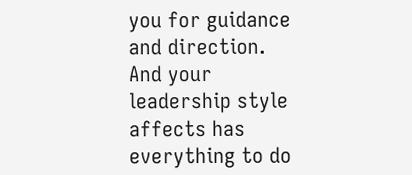you for guidance and direction. And your leadership style affects has everything to do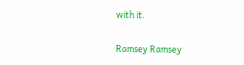with it.

Ramsey Ramsey